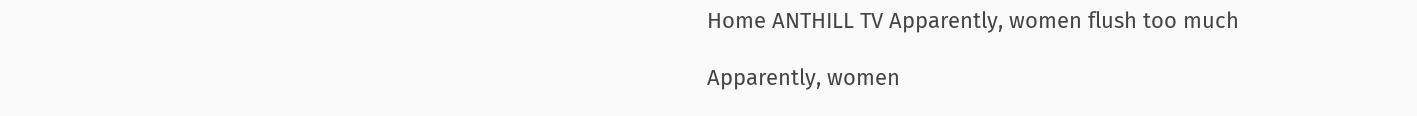Home ANTHILL TV Apparently, women flush too much

Apparently, women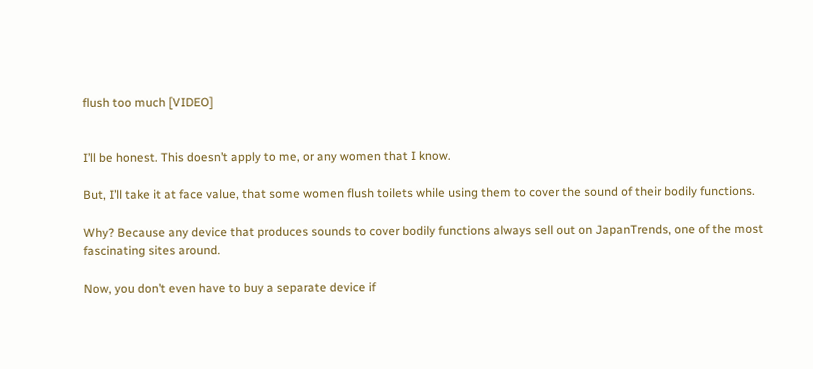flush too much [VIDEO]


I’ll be honest. This doesn’t apply to me, or any women that I know.

But, I’ll take it at face value, that some women flush toilets while using them to cover the sound of their bodily functions.

Why? Because any device that produces sounds to cover bodily functions always sell out on JapanTrends, one of the most fascinating sites around.

Now, you don’t even have to buy a separate device if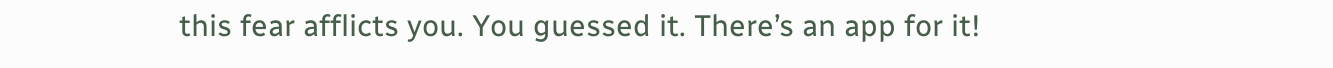this fear afflicts you. You guessed it. There’s an app for it!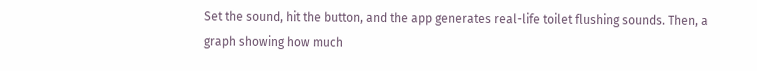Set the sound, hit the button, and the app generates real-life toilet flushing sounds. Then, a graph showing how much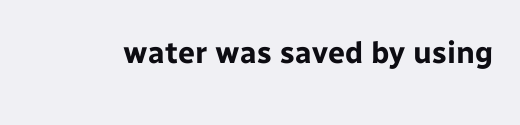water was saved by using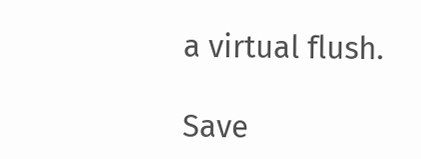a virtual flush.

Save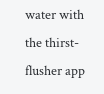water with the thirst-flusher app